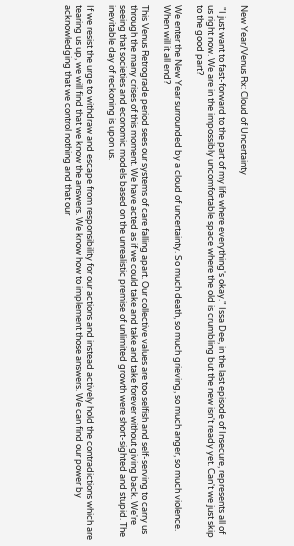New Year/Venus Rx: Cloud of Uncertainty

 "I just want to fast-forward to the part of my life where everything's okay." Issa Dee, in the last episode of Insecure, represents all of us right now. We are in the impossibly uncomfortable space where the old is crumbling but the new isn't ready yet. Can't we just skip to the good part?

We enter the New Year surrounded by a cloud of uncertainty. So much death, so much grieving, so much anger, so much violence. When will it all end?

This Venus Retrograde period sees our systems of care falling apart. Our collective values are too selfish and self-serving to carry us through the many crises of this moment. We have acted as if we could take and take and take forever without giving back. We're seeing that societies and economic models based on the unrealistic premise of unlimited growth were short-sighted and stupid. The inevitable day of reckoning is upon us.

If we resist the urge to withdraw and escape from responsibility for our actions and instead actively hold the contradictions which are tearing us up, we will find that we know the answers. We know how to implement those answers. We can find our power by acknowledging that we control nothing and that our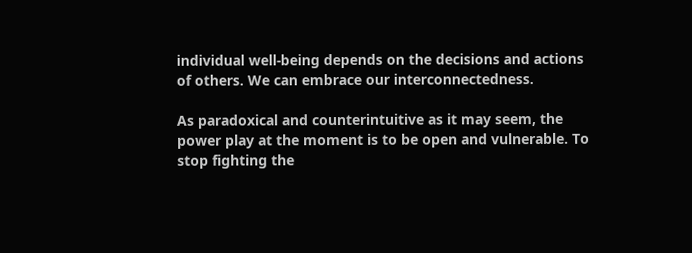individual well-being depends on the decisions and actions of others. We can embrace our interconnectedness.

As paradoxical and counterintuitive as it may seem, the power play at the moment is to be open and vulnerable. To stop fighting the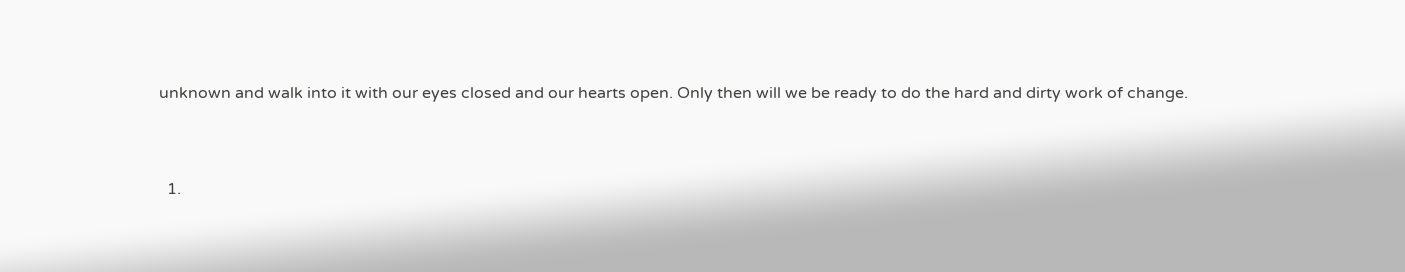unknown and walk into it with our eyes closed and our hearts open. Only then will we be ready to do the hard and dirty work of change.


  1.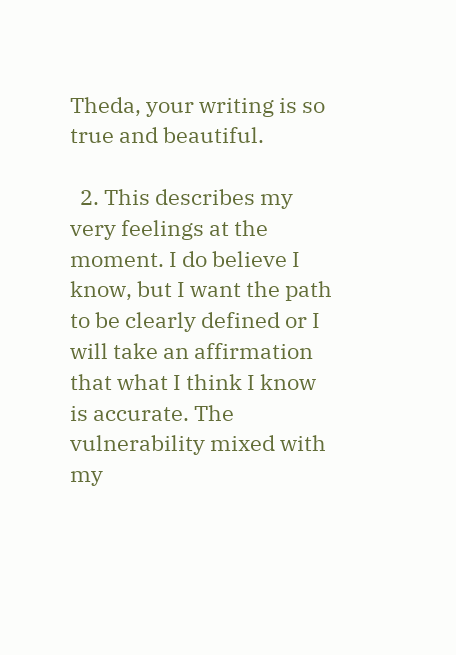Theda, your writing is so true and beautiful.

  2. This describes my very feelings at the moment. I do believe I know, but I want the path to be clearly defined or I will take an affirmation that what I think I know is accurate. The vulnerability mixed with my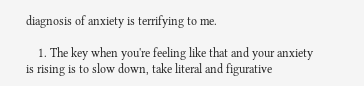diagnosis of anxiety is terrifying to me.

    1. The key when you're feeling like that and your anxiety is rising is to slow down, take literal and figurative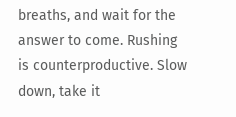breaths, and wait for the answer to come. Rushing is counterproductive. Slow down, take it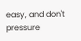easy, and don't pressure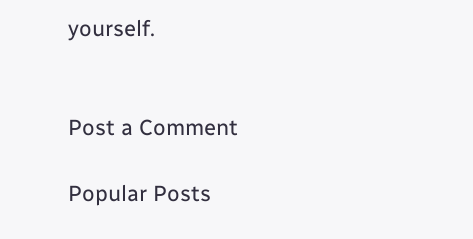yourself.


Post a Comment

Popular Posts